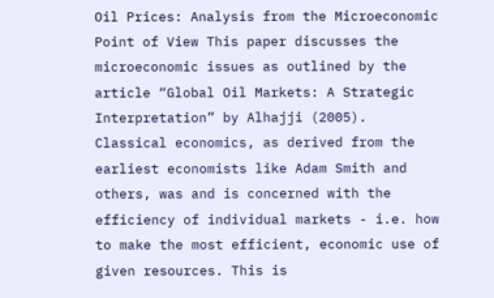Oil Prices: Analysis from the Microeconomic Point of View This paper discusses the microeconomic issues as outlined by the article “Global Oil Markets: A Strategic Interpretation” by Alhajji (2005). Classical economics, as derived from the earliest economists like Adam Smith and others, was and is concerned with the efficiency of individual markets - i.e. how to make the most efficient, economic use of given resources. This is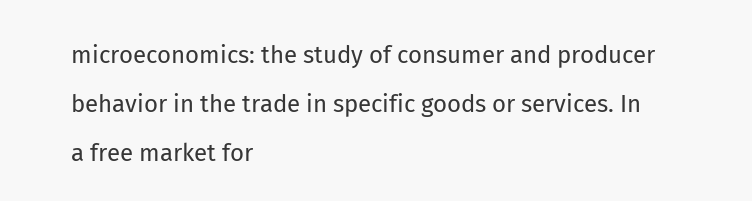microeconomics: the study of consumer and producer behavior in the trade in specific goods or services. In a free market for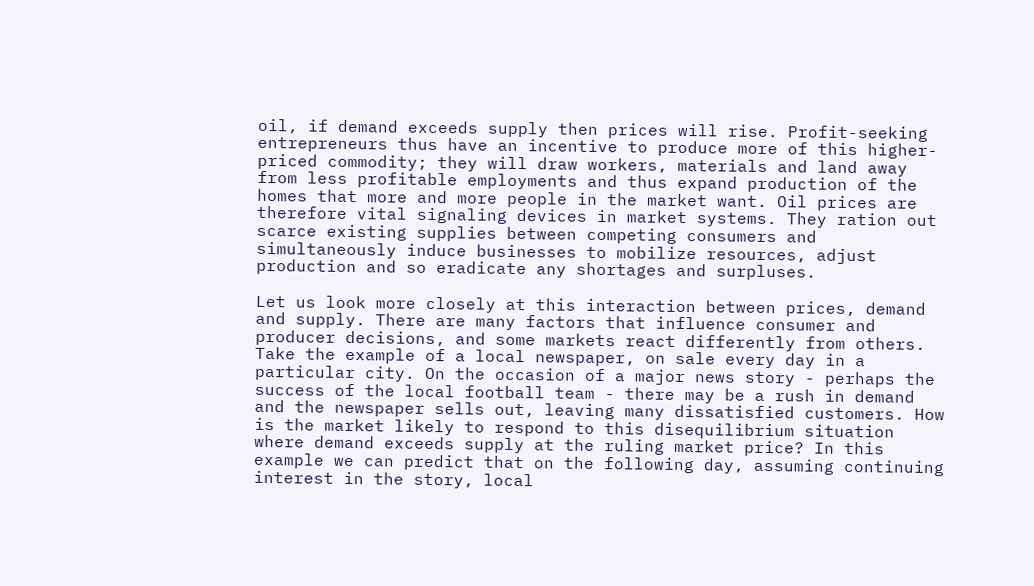oil, if demand exceeds supply then prices will rise. Profit-seeking entrepreneurs thus have an incentive to produce more of this higher-priced commodity; they will draw workers, materials and land away from less profitable employments and thus expand production of the homes that more and more people in the market want. Oil prices are therefore vital signaling devices in market systems. They ration out scarce existing supplies between competing consumers and simultaneously induce businesses to mobilize resources, adjust production and so eradicate any shortages and surpluses.

Let us look more closely at this interaction between prices, demand and supply. There are many factors that influence consumer and producer decisions, and some markets react differently from others. Take the example of a local newspaper, on sale every day in a particular city. On the occasion of a major news story - perhaps the success of the local football team - there may be a rush in demand and the newspaper sells out, leaving many dissatisfied customers. How is the market likely to respond to this disequilibrium situation where demand exceeds supply at the ruling market price? In this example we can predict that on the following day, assuming continuing interest in the story, local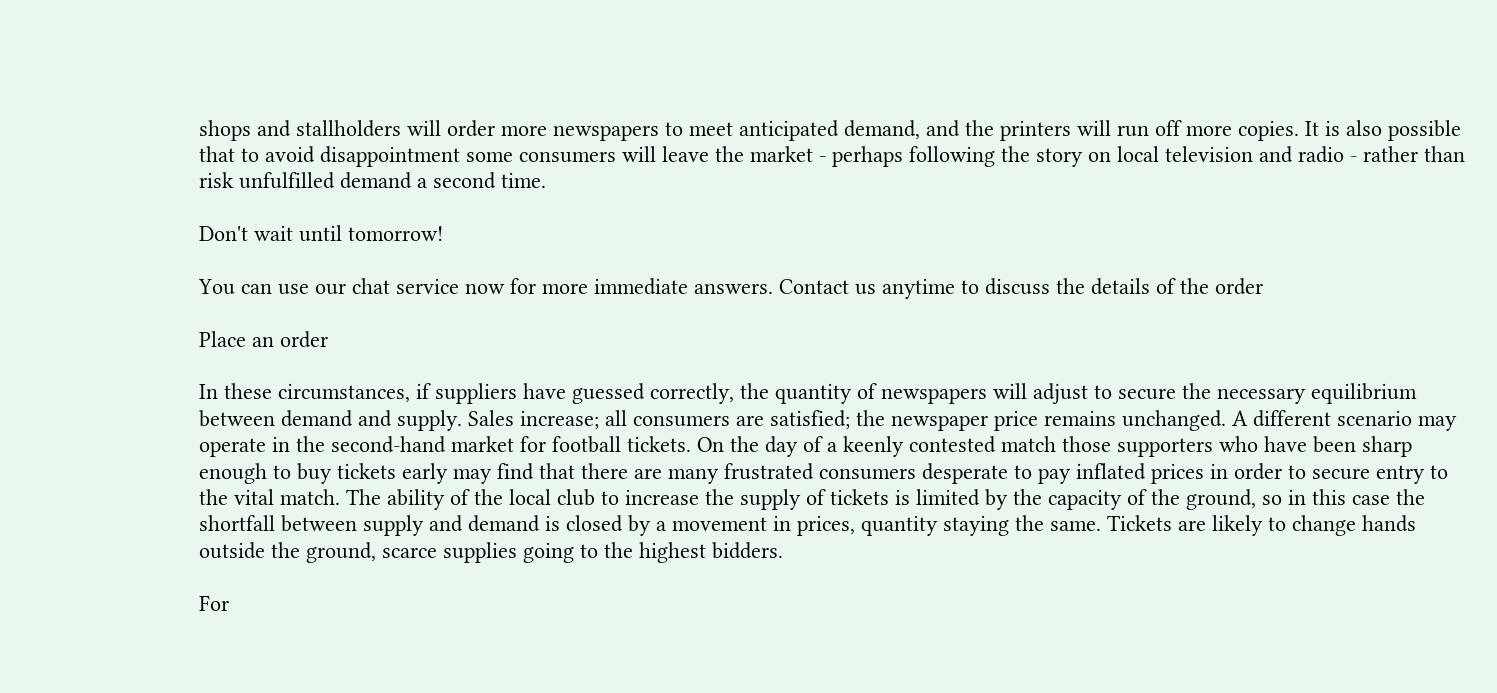shops and stallholders will order more newspapers to meet anticipated demand, and the printers will run off more copies. It is also possible that to avoid disappointment some consumers will leave the market - perhaps following the story on local television and radio - rather than risk unfulfilled demand a second time.

Don't wait until tomorrow!

You can use our chat service now for more immediate answers. Contact us anytime to discuss the details of the order

Place an order

In these circumstances, if suppliers have guessed correctly, the quantity of newspapers will adjust to secure the necessary equilibrium between demand and supply. Sales increase; all consumers are satisfied; the newspaper price remains unchanged. A different scenario may operate in the second-hand market for football tickets. On the day of a keenly contested match those supporters who have been sharp enough to buy tickets early may find that there are many frustrated consumers desperate to pay inflated prices in order to secure entry to the vital match. The ability of the local club to increase the supply of tickets is limited by the capacity of the ground, so in this case the shortfall between supply and demand is closed by a movement in prices, quantity staying the same. Tickets are likely to change hands outside the ground, scarce supplies going to the highest bidders.

For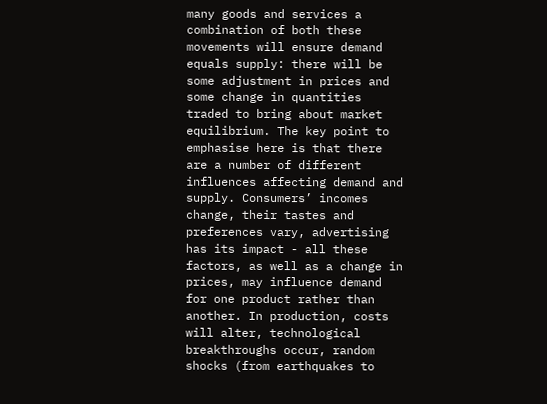many goods and services a combination of both these movements will ensure demand equals supply: there will be some adjustment in prices and some change in quantities traded to bring about market equilibrium. The key point to emphasise here is that there are a number of different influences affecting demand and supply. Consumers’ incomes change, their tastes and preferences vary, advertising has its impact - all these factors, as well as a change in prices, may influence demand for one product rather than another. In production, costs will alter, technological breakthroughs occur, random shocks (from earthquakes to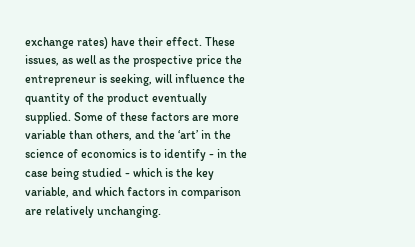exchange rates) have their effect. These issues, as well as the prospective price the entrepreneur is seeking, will influence the quantity of the product eventually supplied. Some of these factors are more variable than others, and the ‘art’ in the science of economics is to identify - in the case being studied - which is the key variable, and which factors in comparison are relatively unchanging.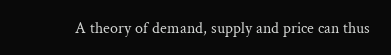A theory of demand, supply and price can thus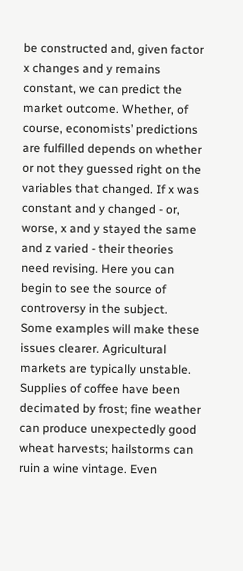be constructed and, given factor x changes and y remains constant, we can predict the market outcome. Whether, of course, economists’ predictions are fulfilled depends on whether or not they guessed right on the variables that changed. If x was constant and y changed - or, worse, x and y stayed the same and z varied - their theories need revising. Here you can begin to see the source of controversy in the subject. Some examples will make these issues clearer. Agricultural markets are typically unstable. Supplies of coffee have been decimated by frost; fine weather can produce unexpectedly good wheat harvests; hailstorms can ruin a wine vintage. Even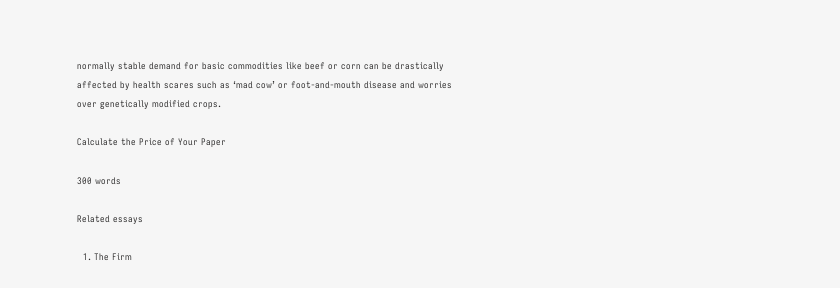normally stable demand for basic commodities like beef or corn can be drastically affected by health scares such as ‘mad cow’ or foot-and-mouth disease and worries over genetically modified crops.

Calculate the Price of Your Paper

300 words

Related essays

  1. The Firm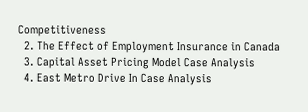Competitiveness
  2. The Effect of Employment Insurance in Canada
  3. Capital Asset Pricing Model Case Analysis
  4. East Metro Drive In Case Analysis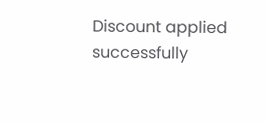Discount applied successfully